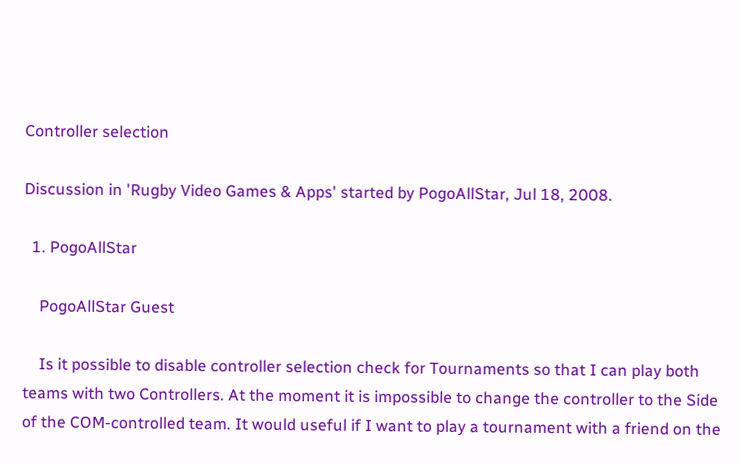Controller selection

Discussion in 'Rugby Video Games & Apps' started by PogoAllStar, Jul 18, 2008.

  1. PogoAllStar

    PogoAllStar Guest

    Is it possible to disable controller selection check for Tournaments so that I can play both teams with two Controllers. At the moment it is impossible to change the controller to the Side of the COM-controlled team. It would useful if I want to play a tournament with a friend on the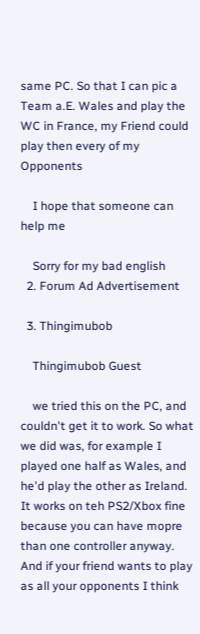same PC. So that I can pic a Team a.E. Wales and play the WC in France, my Friend could play then every of my Opponents

    I hope that someone can help me

    Sorry for my bad english
  2. Forum Ad Advertisement

  3. Thingimubob

    Thingimubob Guest

    we tried this on the PC, and couldn't get it to work. So what we did was, for example I played one half as Wales, and he'd play the other as Ireland. It works on teh PS2/Xbox fine because you can have mopre than one controller anyway. And if your friend wants to play as all your opponents I think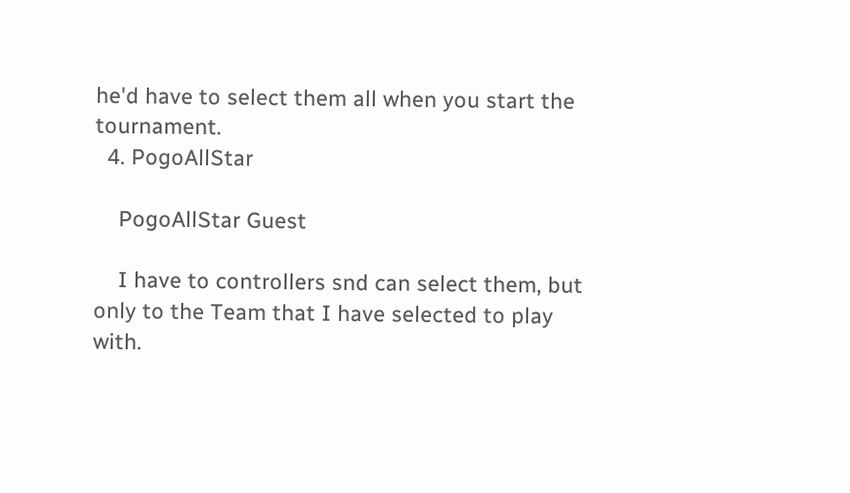he'd have to select them all when you start the tournament.
  4. PogoAllStar

    PogoAllStar Guest

    I have to controllers snd can select them, but only to the Team that I have selected to play with.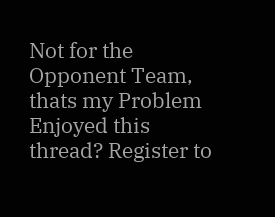Not for the Opponent Team, thats my Problem
Enjoyed this thread? Register to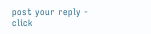post your reply - click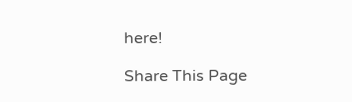here!

Share This Page